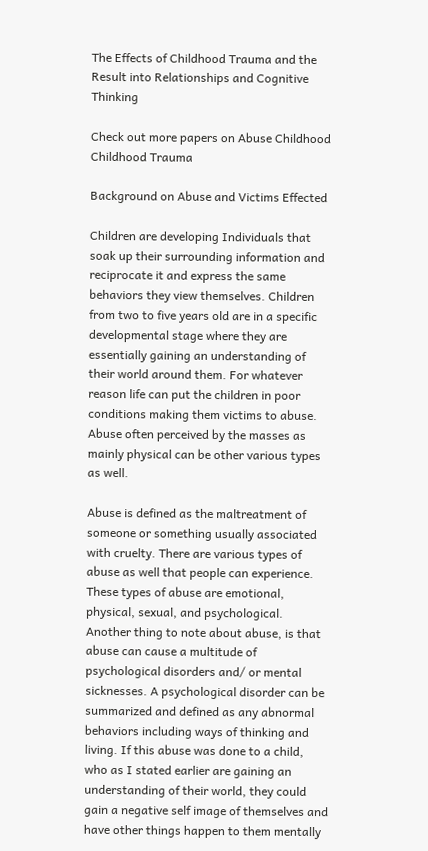The Effects of Childhood Trauma and the Result into Relationships and Cognitive Thinking

Check out more papers on Abuse Childhood Childhood Trauma

Background on Abuse and Victims Effected

Children are developing Individuals that soak up their surrounding information and reciprocate it and express the same behaviors they view themselves. Children from two to five years old are in a specific developmental stage where they are essentially gaining an understanding of their world around them. For whatever reason life can put the children in poor conditions making them victims to abuse. Abuse often perceived by the masses as mainly physical can be other various types as well.

Abuse is defined as the maltreatment of someone or something usually associated with cruelty. There are various types of abuse as well that people can experience. These types of abuse are emotional, physical, sexual, and psychological. Another thing to note about abuse, is that abuse can cause a multitude of psychological disorders and/ or mental sicknesses. A psychological disorder can be summarized and defined as any abnormal behaviors including ways of thinking and living. If this abuse was done to a child, who as I stated earlier are gaining an understanding of their world, they could gain a negative self image of themselves and have other things happen to them mentally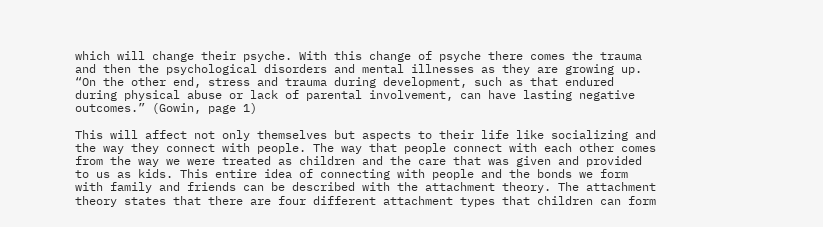which will change their psyche. With this change of psyche there comes the trauma and then the psychological disorders and mental illnesses as they are growing up. “On the other end, stress and trauma during development, such as that endured during physical abuse or lack of parental involvement, can have lasting negative outcomes.” (Gowin, page 1)

This will affect not only themselves but aspects to their life like socializing and the way they connect with people. The way that people connect with each other comes from the way we were treated as children and the care that was given and provided to us as kids. This entire idea of connecting with people and the bonds we form with family and friends can be described with the attachment theory. The attachment theory states that there are four different attachment types that children can form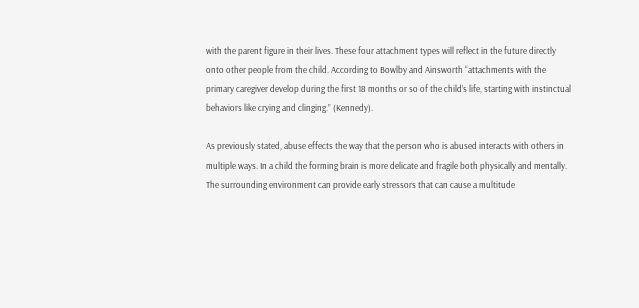with the parent figure in their lives. These four attachment types will reflect in the future directly onto other people from the child. According to Bowlby and Ainsworth “attachments with the primary caregiver develop during the first 18 months or so of the child’s life, starting with instinctual behaviors like crying and clinging.” (Kennedy).

As previously stated, abuse effects the way that the person who is abused interacts with others in multiple ways. In a child the forming brain is more delicate and fragile both physically and mentally. The surrounding environment can provide early stressors that can cause a multitude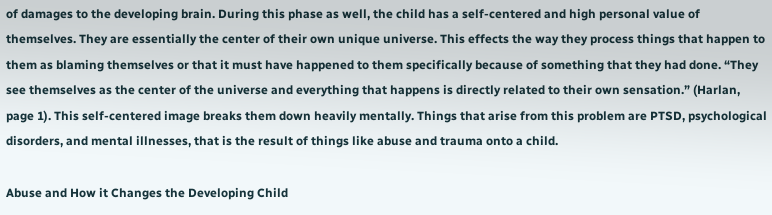of damages to the developing brain. During this phase as well, the child has a self-centered and high personal value of themselves. They are essentially the center of their own unique universe. This effects the way they process things that happen to them as blaming themselves or that it must have happened to them specifically because of something that they had done. “They see themselves as the center of the universe and everything that happens is directly related to their own sensation.” (Harlan, page 1). This self-centered image breaks them down heavily mentally. Things that arise from this problem are PTSD, psychological disorders, and mental illnesses, that is the result of things like abuse and trauma onto a child.

Abuse and How it Changes the Developing Child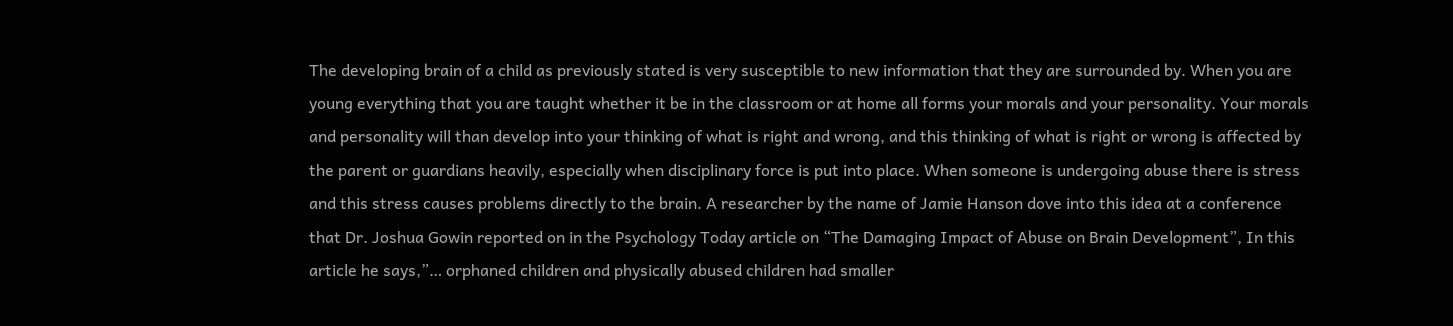The developing brain of a child as previously stated is very susceptible to new information that they are surrounded by. When you are young everything that you are taught whether it be in the classroom or at home all forms your morals and your personality. Your morals and personality will than develop into your thinking of what is right and wrong, and this thinking of what is right or wrong is affected by the parent or guardians heavily, especially when disciplinary force is put into place. When someone is undergoing abuse there is stress and this stress causes problems directly to the brain. A researcher by the name of Jamie Hanson dove into this idea at a conference that Dr. Joshua Gowin reported on in the Psychology Today article on “The Damaging Impact of Abuse on Brain Development”, In this article he says,”… orphaned children and physically abused children had smaller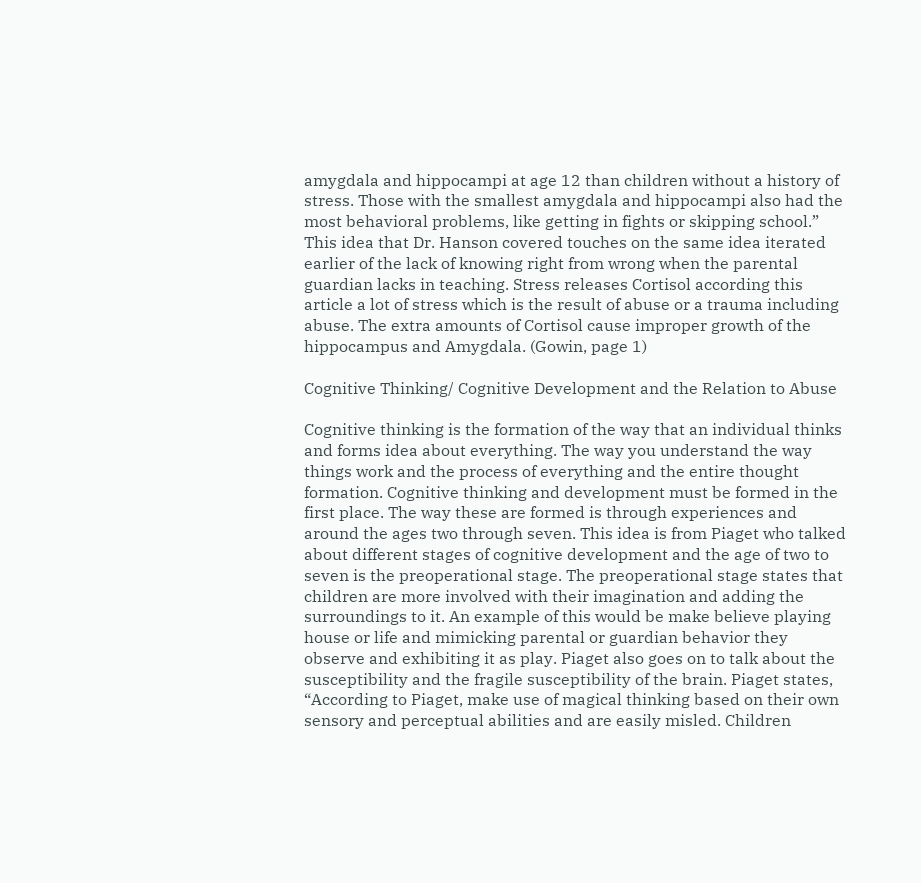amygdala and hippocampi at age 12 than children without a history of stress. Those with the smallest amygdala and hippocampi also had the most behavioral problems, like getting in fights or skipping school.” This idea that Dr. Hanson covered touches on the same idea iterated earlier of the lack of knowing right from wrong when the parental guardian lacks in teaching. Stress releases Cortisol according this article a lot of stress which is the result of abuse or a trauma including abuse. The extra amounts of Cortisol cause improper growth of the hippocampus and Amygdala. (Gowin, page 1)

Cognitive Thinking/ Cognitive Development and the Relation to Abuse

Cognitive thinking is the formation of the way that an individual thinks and forms idea about everything. The way you understand the way things work and the process of everything and the entire thought formation. Cognitive thinking and development must be formed in the first place. The way these are formed is through experiences and around the ages two through seven. This idea is from Piaget who talked about different stages of cognitive development and the age of two to seven is the preoperational stage. The preoperational stage states that children are more involved with their imagination and adding the surroundings to it. An example of this would be make believe playing house or life and mimicking parental or guardian behavior they observe and exhibiting it as play. Piaget also goes on to talk about the susceptibility and the fragile susceptibility of the brain. Piaget states, “According to Piaget, make use of magical thinking based on their own sensory and perceptual abilities and are easily misled. Children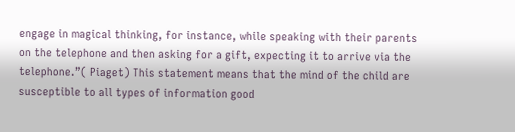engage in magical thinking, for instance, while speaking with their parents on the telephone and then asking for a gift, expecting it to arrive via the telephone.”( Piaget) This statement means that the mind of the child are susceptible to all types of information good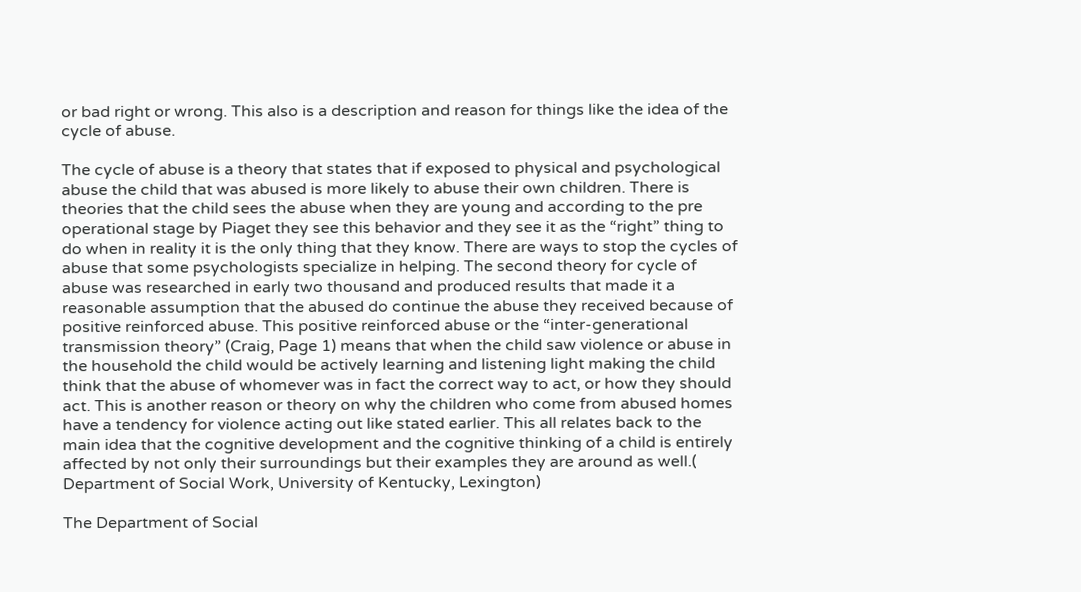or bad right or wrong. This also is a description and reason for things like the idea of the cycle of abuse.

The cycle of abuse is a theory that states that if exposed to physical and psychological abuse the child that was abused is more likely to abuse their own children. There is theories that the child sees the abuse when they are young and according to the pre operational stage by Piaget they see this behavior and they see it as the “right” thing to do when in reality it is the only thing that they know. There are ways to stop the cycles of abuse that some psychologists specialize in helping. The second theory for cycle of abuse was researched in early two thousand and produced results that made it a reasonable assumption that the abused do continue the abuse they received because of positive reinforced abuse. This positive reinforced abuse or the “inter-generational transmission theory” (Craig, Page 1) means that when the child saw violence or abuse in the household the child would be actively learning and listening light making the child think that the abuse of whomever was in fact the correct way to act, or how they should act. This is another reason or theory on why the children who come from abused homes have a tendency for violence acting out like stated earlier. This all relates back to the main idea that the cognitive development and the cognitive thinking of a child is entirely affected by not only their surroundings but their examples they are around as well.( Department of Social Work, University of Kentucky, Lexington)

The Department of Social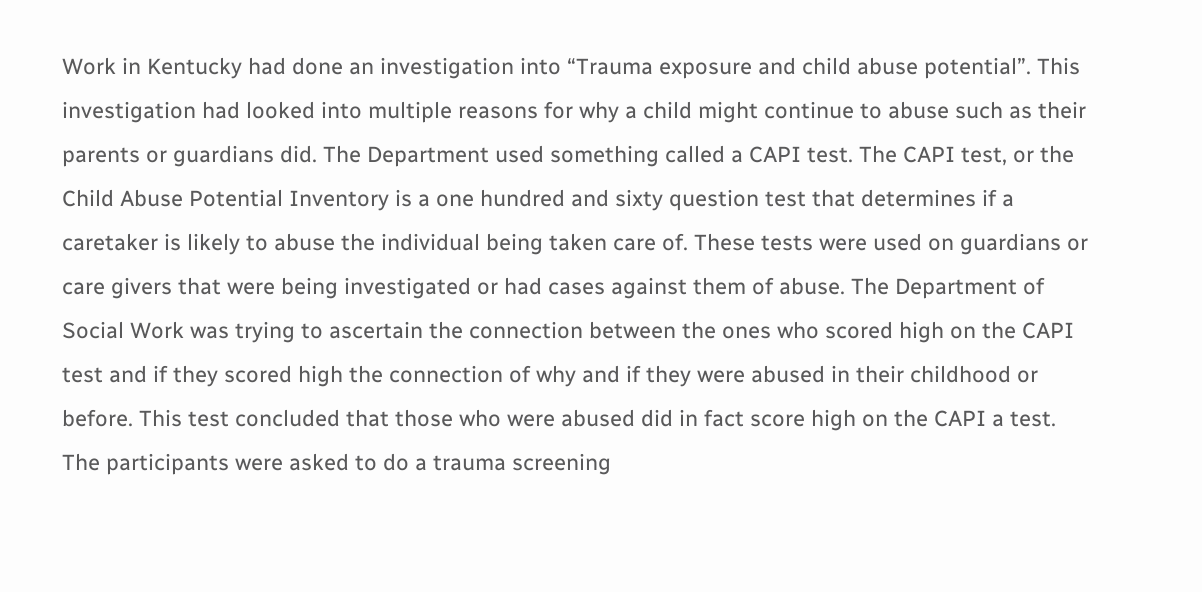Work in Kentucky had done an investigation into “Trauma exposure and child abuse potential”. This investigation had looked into multiple reasons for why a child might continue to abuse such as their parents or guardians did. The Department used something called a CAPI test. The CAPI test, or the Child Abuse Potential Inventory is a one hundred and sixty question test that determines if a caretaker is likely to abuse the individual being taken care of. These tests were used on guardians or care givers that were being investigated or had cases against them of abuse. The Department of Social Work was trying to ascertain the connection between the ones who scored high on the CAPI test and if they scored high the connection of why and if they were abused in their childhood or before. This test concluded that those who were abused did in fact score high on the CAPI a test. The participants were asked to do a trauma screening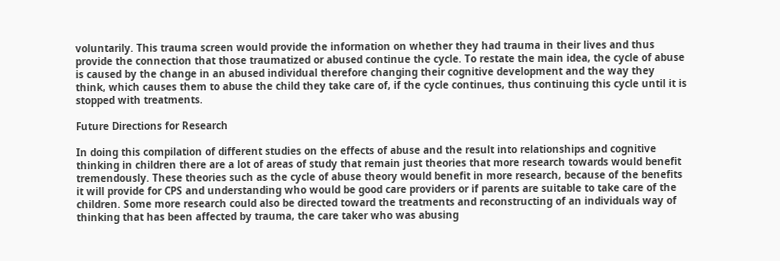voluntarily. This trauma screen would provide the information on whether they had trauma in their lives and thus provide the connection that those traumatized or abused continue the cycle. To restate the main idea, the cycle of abuse is caused by the change in an abused individual therefore changing their cognitive development and the way they think, which causes them to abuse the child they take care of, if the cycle continues, thus continuing this cycle until it is stopped with treatments.

Future Directions for Research

In doing this compilation of different studies on the effects of abuse and the result into relationships and cognitive thinking in children there are a lot of areas of study that remain just theories that more research towards would benefit tremendously. These theories such as the cycle of abuse theory would benefit in more research, because of the benefits it will provide for CPS and understanding who would be good care providers or if parents are suitable to take care of the children. Some more research could also be directed toward the treatments and reconstructing of an individuals way of thinking that has been affected by trauma, the care taker who was abusing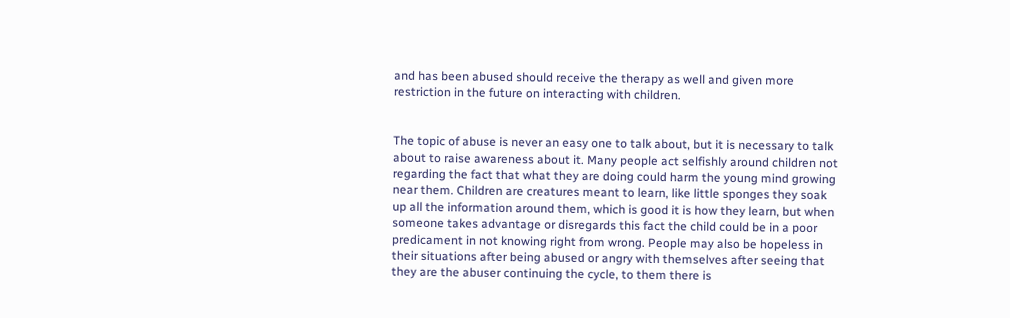and has been abused should receive the therapy as well and given more restriction in the future on interacting with children.


The topic of abuse is never an easy one to talk about, but it is necessary to talk about to raise awareness about it. Many people act selfishly around children not regarding the fact that what they are doing could harm the young mind growing near them. Children are creatures meant to learn, like little sponges they soak up all the information around them, which is good it is how they learn, but when someone takes advantage or disregards this fact the child could be in a poor predicament in not knowing right from wrong. People may also be hopeless in their situations after being abused or angry with themselves after seeing that they are the abuser continuing the cycle, to them there is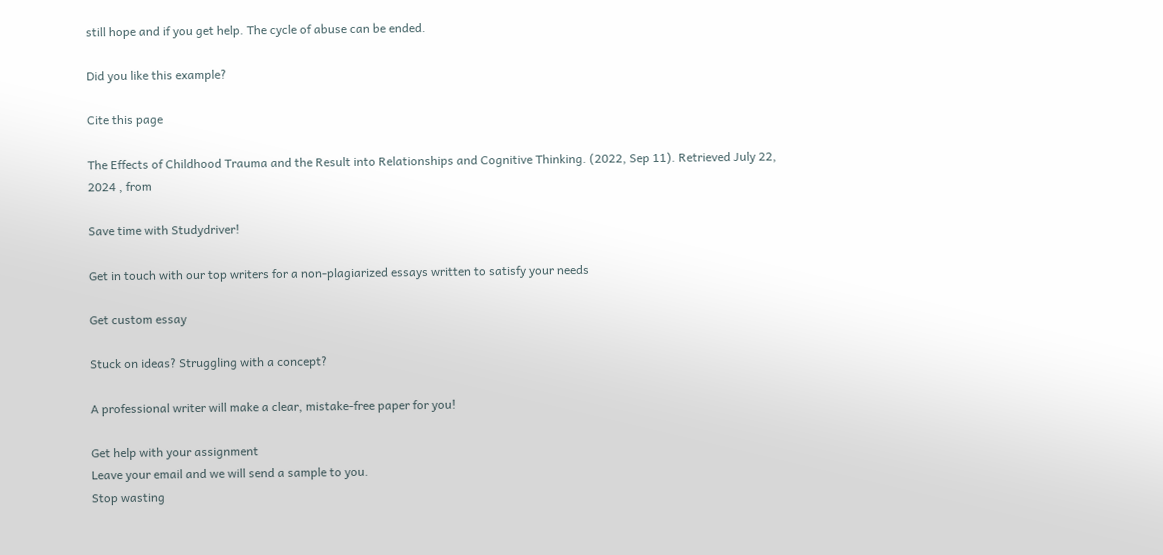still hope and if you get help. The cycle of abuse can be ended.

Did you like this example?

Cite this page

The Effects of Childhood Trauma and the Result into Relationships and Cognitive Thinking. (2022, Sep 11). Retrieved July 22, 2024 , from

Save time with Studydriver!

Get in touch with our top writers for a non-plagiarized essays written to satisfy your needs

Get custom essay

Stuck on ideas? Struggling with a concept?

A professional writer will make a clear, mistake-free paper for you!

Get help with your assignment
Leave your email and we will send a sample to you.
Stop wasting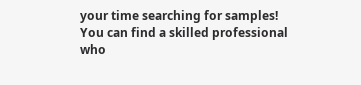your time searching for samples!
You can find a skilled professional who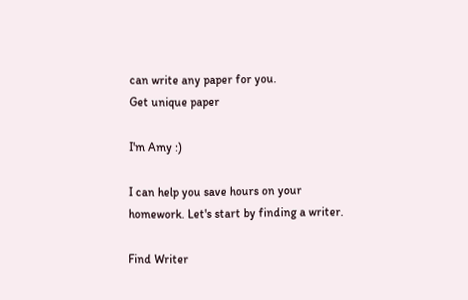can write any paper for you.
Get unique paper

I'm Amy :)

I can help you save hours on your homework. Let's start by finding a writer.

Find Writer